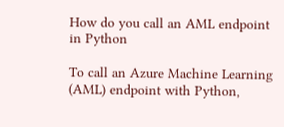How do you call an AML endpoint in Python

To call an Azure Machine Learning (AML) endpoint with Python,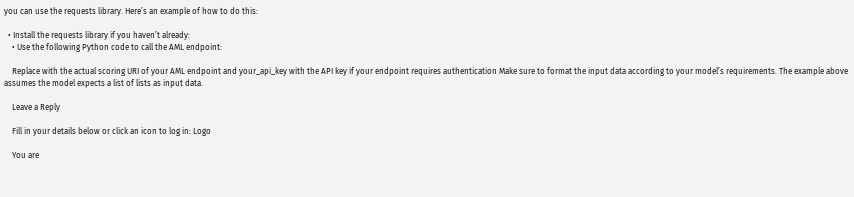you can use the requests library. Here’s an example of how to do this:

  • Install the requests library if you haven’t already:
    • Use the following Python code to call the AML endpoint:

    Replace with the actual scoring URI of your AML endpoint and your_api_key with the API key if your endpoint requires authentication Make sure to format the input data according to your model’s requirements. The example above assumes the model expects a list of lists as input data.

    Leave a Reply

    Fill in your details below or click an icon to log in: Logo

    You are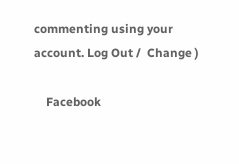commenting using your account. Log Out /  Change )

    Facebook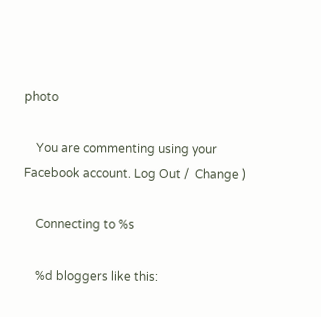photo

    You are commenting using your Facebook account. Log Out /  Change )

    Connecting to %s

    %d bloggers like this: